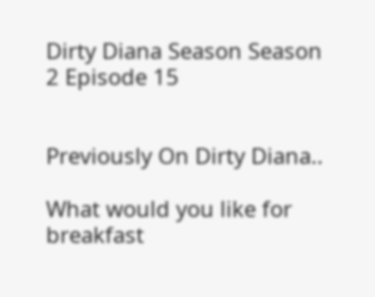Dirty Diana Season Season 2 Episode 15


Previously On Dirty Diana..

What would you like for breakfast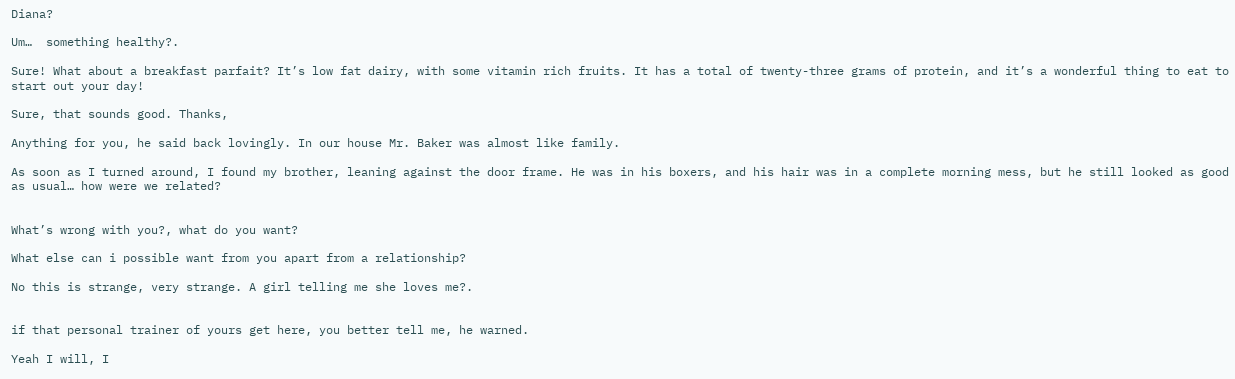Diana?

Um…  something healthy?.

Sure! What about a breakfast parfait? It’s low fat dairy, with some vitamin rich fruits. It has a total of twenty-three grams of protein, and it’s a wonderful thing to eat to start out your day!

Sure, that sounds good. Thanks,

Anything for you, he said back lovingly. In our house Mr. Baker was almost like family.

As soon as I turned around, I found my brother, leaning against the door frame. He was in his boxers, and his hair was in a complete morning mess, but he still looked as good as usual… how were we related?


What’s wrong with you?, what do you want?

What else can i possible want from you apart from a relationship?

No this is strange, very strange. A girl telling me she loves me?.


if that personal trainer of yours get here, you better tell me, he warned.

Yeah I will, I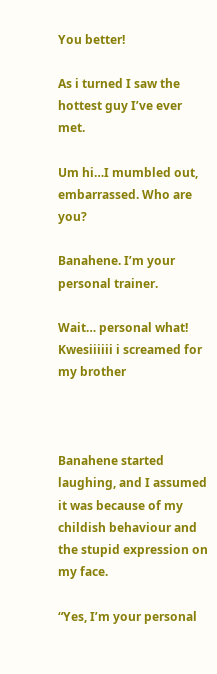You better!

As i turned I saw the hottest guy I’ve ever met.

Um hi…I mumbled out, embarrassed. Who are you?

Banahene. I’m your personal trainer.

Wait… personal what! Kwesiiiiii i screamed for my brother



Banahene started laughing, and I assumed it was because of my childish behaviour and the stupid expression on my face.

“Yes, I’m your personal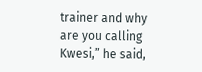trainer and why are you calling Kwesi,” he said,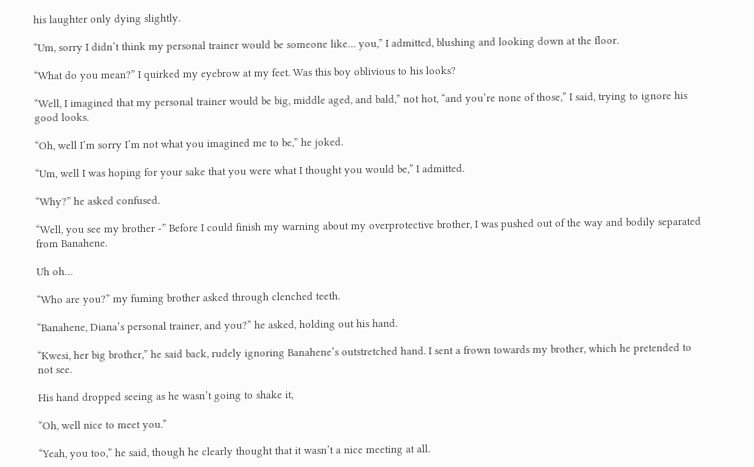his laughter only dying slightly.

“Um, sorry I didn’t think my personal trainer would be someone like… you,” I admitted, blushing and looking down at the floor.

“What do you mean?” I quirked my eyebrow at my feet. Was this boy oblivious to his looks?

“Well, I imagined that my personal trainer would be big, middle aged, and bald,” not hot, “and you’re none of those,” I said, trying to ignore his good looks.

“Oh, well I’m sorry I’m not what you imagined me to be,” he joked.

“Um, well I was hoping for your sake that you were what I thought you would be,” I admitted.

“Why?” he asked confused.

“Well, you see my brother -” Before I could finish my warning about my overprotective brother, I was pushed out of the way and bodily separated from Banahene.

Uh oh…

“Who are you?” my fuming brother asked through clenched teeth.

“Banahene, Diana’s personal trainer, and you?” he asked, holding out his hand.

“Kwesi, her big brother,” he said back, rudely ignoring Banahene’s outstretched hand. I sent a frown towards my brother, which he pretended to not see.

His hand dropped seeing as he wasn’t going to shake it,

“Oh, well nice to meet you.”

“Yeah, you too,” he said, though he clearly thought that it wasn’t a nice meeting at all.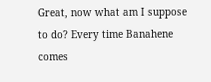Great, now what am I suppose to do? Every time Banahene comes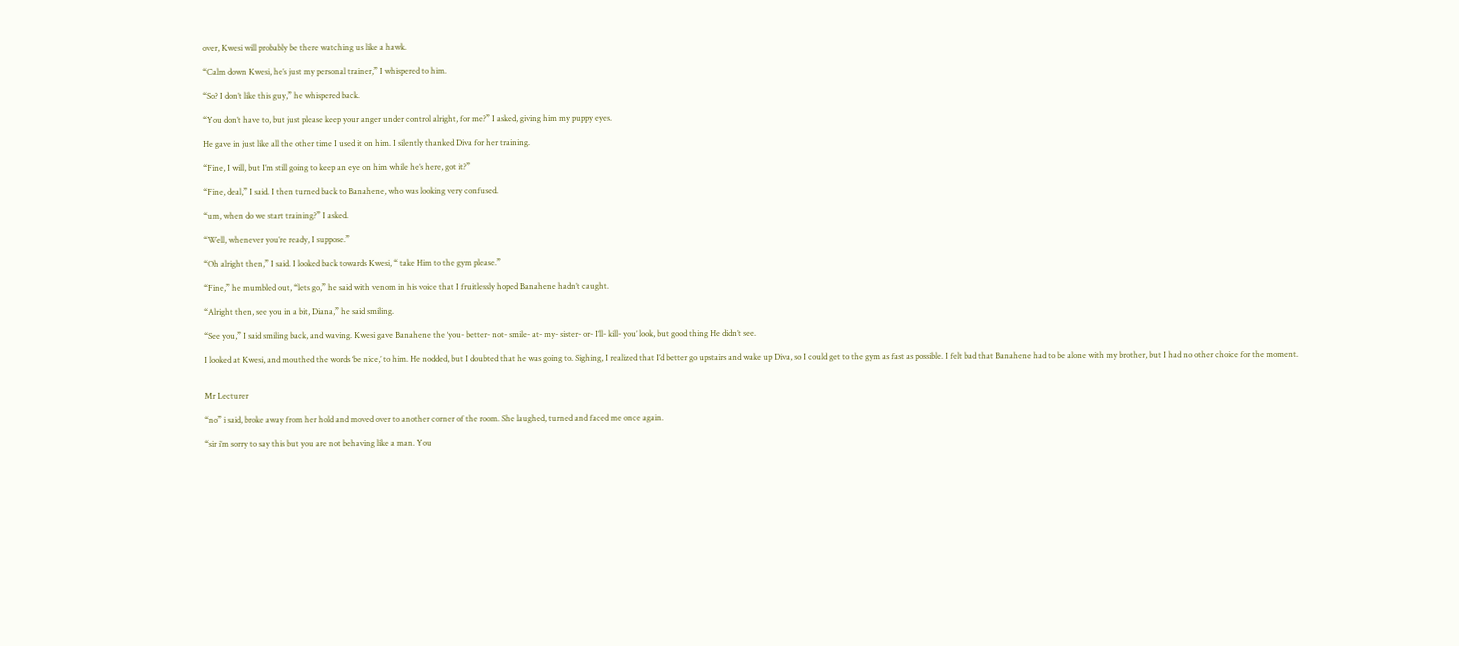over, Kwesi will probably be there watching us like a hawk.

“Calm down Kwesi, he’s just my personal trainer,” I whispered to him.

“So? I don’t like this guy,” he whispered back.

“You don’t have to, but just please keep your anger under control alright, for me?” I asked, giving him my puppy eyes.

He gave in just like all the other time I used it on him. I silently thanked Diva for her training.

“Fine, I will, but I’m still going to keep an eye on him while he’s here, got it?”

“Fine, deal,” I said. I then turned back to Banahene, who was looking very confused.

“um, when do we start training?” I asked.

“Well, whenever you’re ready, I suppose.”

“Oh alright then,” I said. I looked back towards Kwesi, “ take Him to the gym please.”

“Fine,” he mumbled out, “lets go,” he said with venom in his voice that I fruitlessly hoped Banahene hadn’t caught.

“Alright then, see you in a bit, Diana,” he said smiling.

“See you,” I said smiling back, and waving. Kwesi gave Banahene the ‘you- better- not- smile- at- my- sister- or- I’ll- kill- you’ look, but good thing He didn’t see.

I looked at Kwesi, and mouthed the words ‘be nice,’ to him. He nodded, but I doubted that he was going to. Sighing, I realized that I’d better go upstairs and wake up Diva, so I could get to the gym as fast as possible. I felt bad that Banahene had to be alone with my brother, but I had no other choice for the moment.


Mr Lecturer

“no” i said, broke away from her hold and moved over to another corner of the room. She laughed, turned and faced me once again.

“sir i’m sorry to say this but you are not behaving like a man. You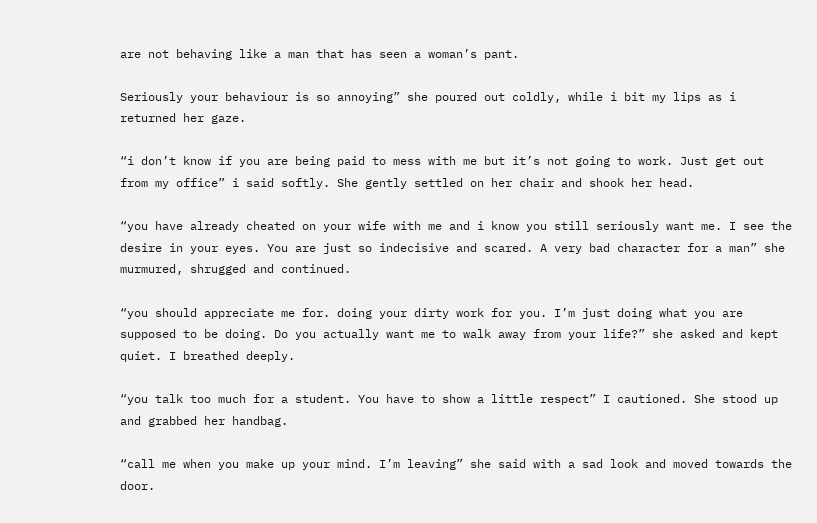are not behaving like a man that has seen a woman’s pant.

Seriously your behaviour is so annoying” she poured out coldly, while i bit my lips as i returned her gaze.

“i don’t know if you are being paid to mess with me but it’s not going to work. Just get out from my office” i said softly. She gently settled on her chair and shook her head.

“you have already cheated on your wife with me and i know you still seriously want me. I see the desire in your eyes. You are just so indecisive and scared. A very bad character for a man” she murmured, shrugged and continued.

“you should appreciate me for. doing your dirty work for you. I’m just doing what you are supposed to be doing. Do you actually want me to walk away from your life?” she asked and kept quiet. I breathed deeply.

“you talk too much for a student. You have to show a little respect” I cautioned. She stood up and grabbed her handbag.

“call me when you make up your mind. I’m leaving” she said with a sad look and moved towards the door.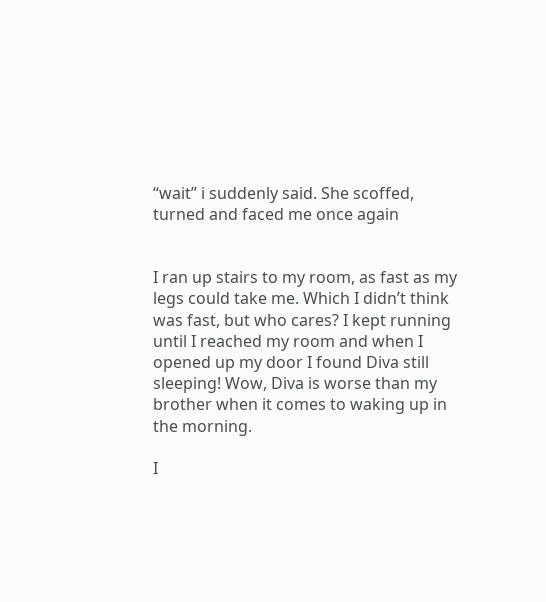“wait” i suddenly said. She scoffed, turned and faced me once again


I ran up stairs to my room, as fast as my legs could take me. Which I didn’t think was fast, but who cares? I kept running until I reached my room and when I opened up my door I found Diva still sleeping! Wow, Diva is worse than my brother when it comes to waking up in the morning.

I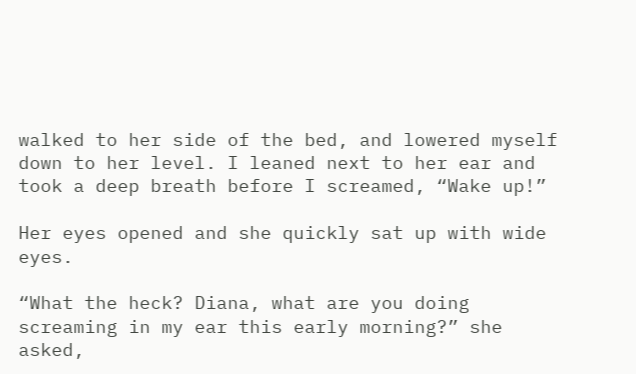walked to her side of the bed, and lowered myself down to her level. I leaned next to her ear and took a deep breath before I screamed, “Wake up!”

Her eyes opened and she quickly sat up with wide eyes.

“What the heck? Diana, what are you doing screaming in my ear this early morning?” she asked,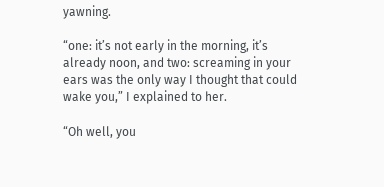yawning.

“one: it’s not early in the morning, it’s already noon, and two: screaming in your ears was the only way I thought that could wake you,” I explained to her.

“Oh well, you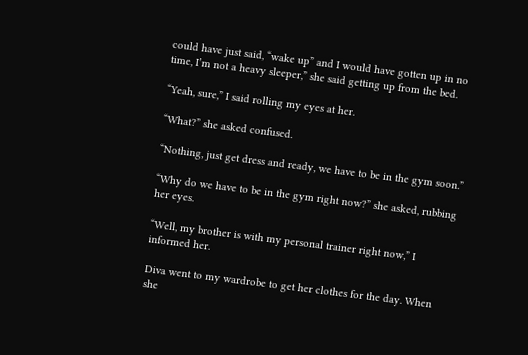could have just said, “wake up” and I would have gotten up in no time, I’m not a heavy sleeper,” she said getting up from the bed.

“Yeah, sure,” I said rolling my eyes at her.

“What?” she asked confused.

“Nothing, just get dress and ready, we have to be in the gym soon.”

“Why do we have to be in the gym right now?” she asked, rubbing her eyes.

“Well, my brother is with my personal trainer right now,” I informed her.

Diva went to my wardrobe to get her clothes for the day. When she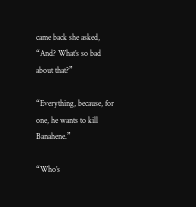came back she asked, “And? What’s so bad about that?”

“Everything, because, for one, he wants to kill Banahene.”

“Who’s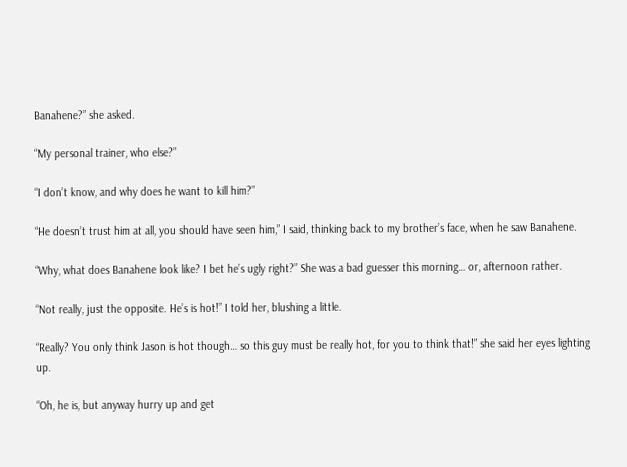Banahene?” she asked.

“My personal trainer, who else?”

“I don’t know, and why does he want to kill him?”

“He doesn’t trust him at all, you should have seen him,” I said, thinking back to my brother’s face, when he saw Banahene.

“Why, what does Banahene look like? I bet he’s ugly right?” She was a bad guesser this morning… or, afternoon rather.

“Not really, just the opposite. He’s is hot!” I told her, blushing a little.

“Really? You only think Jason is hot though… so this guy must be really hot, for you to think that!” she said her eyes lighting up.

“Oh, he is, but anyway hurry up and get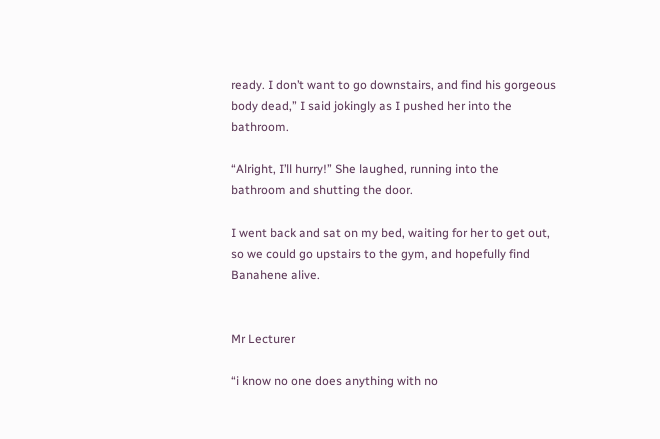ready. I don’t want to go downstairs, and find his gorgeous body dead,” I said jokingly as I pushed her into the bathroom.

“Alright, I’ll hurry!” She laughed, running into the bathroom and shutting the door.

I went back and sat on my bed, waiting for her to get out, so we could go upstairs to the gym, and hopefully find Banahene alive.


Mr Lecturer

“i know no one does anything with no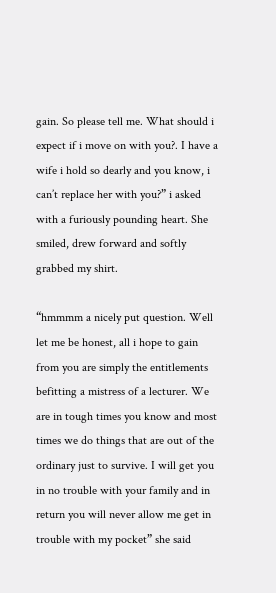gain. So please tell me. What should i expect if i move on with you?. I have a wife i hold so dearly and you know, i can’t replace her with you?” i asked with a furiously pounding heart. She smiled, drew forward and softly grabbed my shirt.

“hmmmm a nicely put question. Well let me be honest, all i hope to gain from you are simply the entitlements befitting a mistress of a lecturer. We are in tough times you know and most times we do things that are out of the ordinary just to survive. I will get you in no trouble with your family and in return you will never allow me get in trouble with my pocket” she said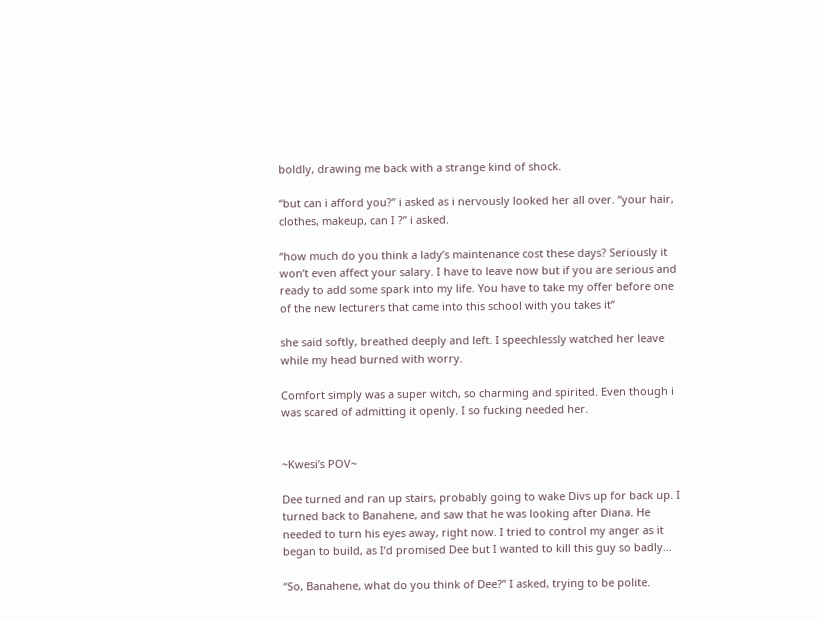boldly, drawing me back with a strange kind of shock.

“but can i afford you?” i asked as i nervously looked her all over. “your hair, clothes, makeup, can I ?” i asked.

“how much do you think a lady’s maintenance cost these days? Seriously it won’t even affect your salary. I have to leave now but if you are serious and ready to add some spark into my life. You have to take my offer before one of the new lecturers that came into this school with you takes it”

she said softly, breathed deeply and left. I speechlessly watched her leave while my head burned with worry.

Comfort simply was a super witch, so charming and spirited. Even though i was scared of admitting it openly. I so fucking needed her.


~Kwesi’s POV~

Dee turned and ran up stairs, probably going to wake Divs up for back up. I turned back to Banahene, and saw that he was looking after Diana. He needed to turn his eyes away, right now. I tried to control my anger as it began to build, as I’d promised Dee but I wanted to kill this guy so badly…

“So, Banahene, what do you think of Dee?” I asked, trying to be polite.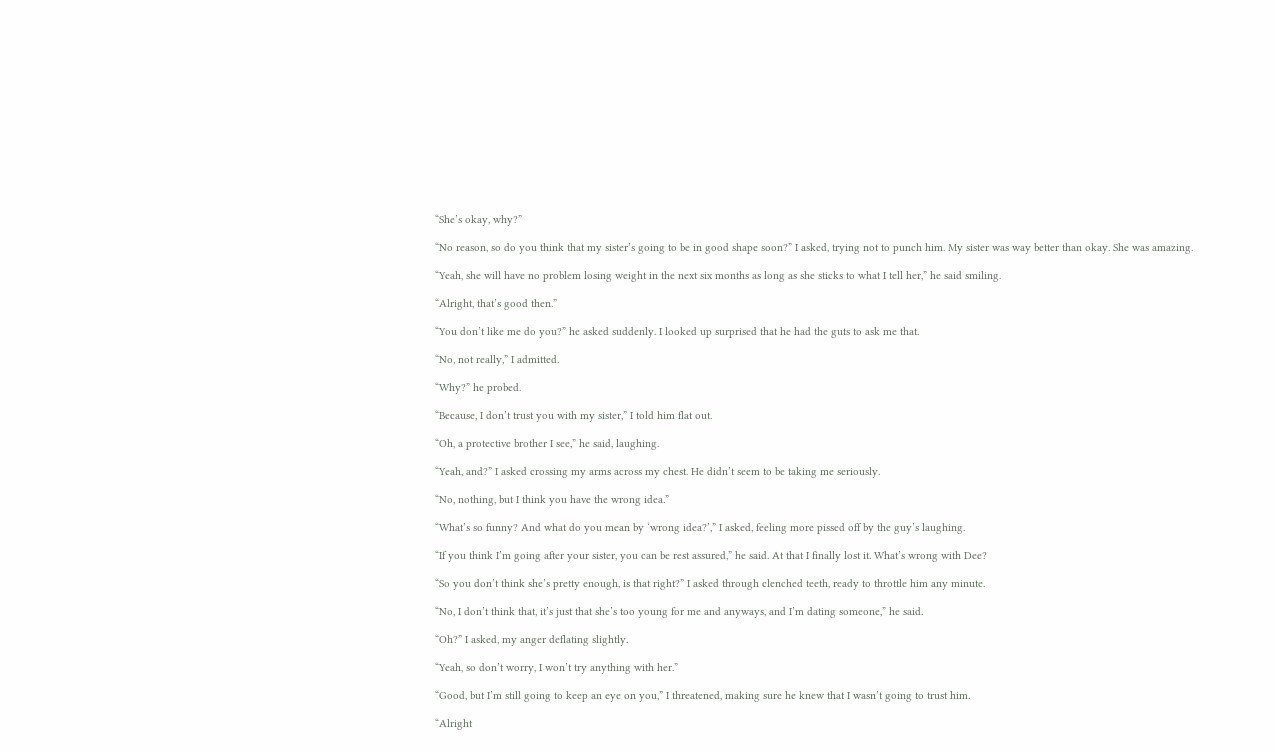“She’s okay, why?”

“No reason, so do you think that my sister’s going to be in good shape soon?” I asked, trying not to punch him. My sister was way better than okay. She was amazing.

“Yeah, she will have no problem losing weight in the next six months as long as she sticks to what I tell her,” he said smiling.

“Alright, that’s good then.”

“You don’t like me do you?” he asked suddenly. I looked up surprised that he had the guts to ask me that.

“No, not really,” I admitted.

“Why?” he probed.

“Because, I don’t trust you with my sister,” I told him flat out.

“Oh, a protective brother I see,” he said, laughing.

“Yeah, and?” I asked crossing my arms across my chest. He didn’t seem to be taking me seriously.

“No, nothing, but I think you have the wrong idea.”

“What’s so funny? And what do you mean by ‘wrong idea?’,” I asked, feeling more pissed off by the guy’s laughing.

“If you think I’m going after your sister, you can be rest assured,” he said. At that I finally lost it. What’s wrong with Dee?

“So you don’t think she’s pretty enough, is that right?” I asked through clenched teeth, ready to throttle him any minute.

“No, I don’t think that, it’s just that she’s too young for me and anyways, and I’m dating someone,” he said.

“Oh?” I asked, my anger deflating slightly.

“Yeah, so don’t worry, I won’t try anything with her.”

“Good, but I’m still going to keep an eye on you,” I threatened, making sure he knew that I wasn’t going to trust him.

“Alright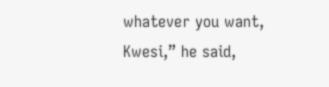whatever you want, Kwesi,” he said,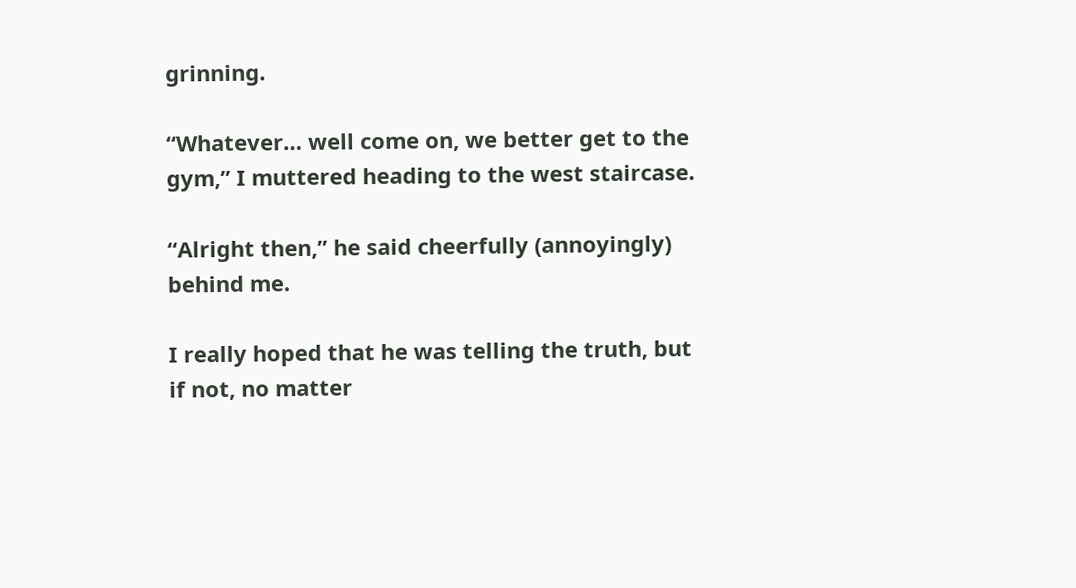grinning.

“Whatever… well come on, we better get to the gym,” I muttered heading to the west staircase.

“Alright then,” he said cheerfully (annoyingly) behind me.

I really hoped that he was telling the truth, but if not, no matter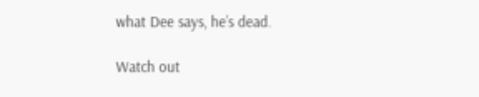what Dee says, he’s dead.

Watch out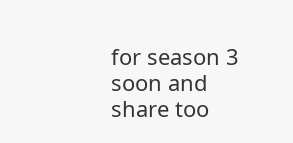for season 3 soon and share too